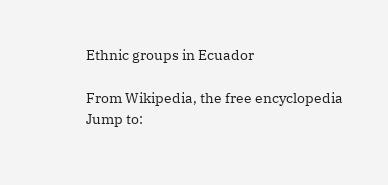Ethnic groups in Ecuador

From Wikipedia, the free encyclopedia
Jump to: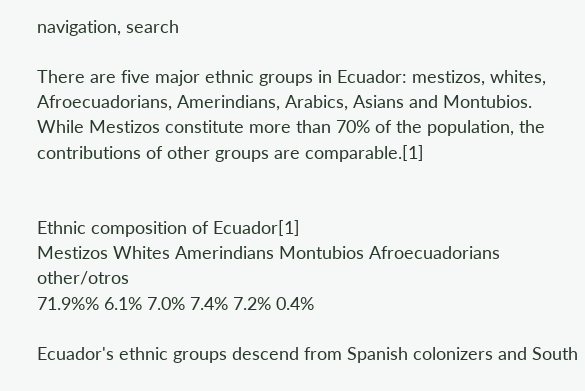navigation, search

There are five major ethnic groups in Ecuador: mestizos, whites, Afroecuadorians, Amerindians, Arabics, Asians and Montubios. While Mestizos constitute more than 70% of the population, the contributions of other groups are comparable.[1]


Ethnic composition of Ecuador[1]
Mestizos Whites Amerindians Montubios Afroecuadorians other/otros
71.9%% 6.1% 7.0% 7.4% 7.2% 0.4%

Ecuador's ethnic groups descend from Spanish colonizers and South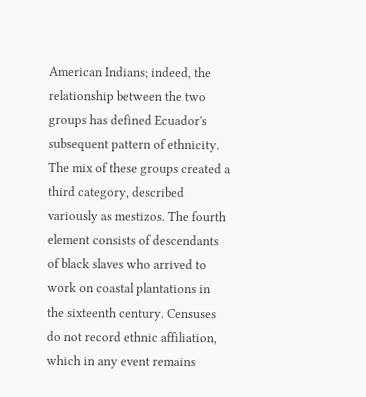American Indians; indeed, the relationship between the two groups has defined Ecuador's subsequent pattern of ethnicity. The mix of these groups created a third category, described variously as mestizos. The fourth element consists of descendants of black slaves who arrived to work on coastal plantations in the sixteenth century. Censuses do not record ethnic affiliation, which in any event remains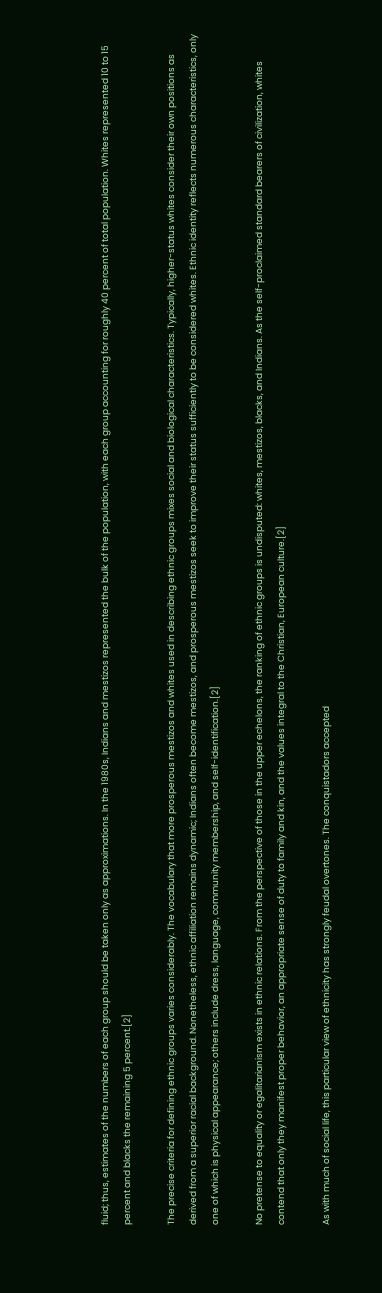fluid; thus, estimates of the numbers of each group should be taken only as approximations. In the 1980s, Indians and mestizos represented the bulk of the population, with each group accounting for roughly 40 percent of total population. Whites represented 10 to 15 percent and blacks the remaining 5 percent.[2]

The precise criteria for defining ethnic groups varies considerably. The vocabulary that more prosperous mestizos and whites used in describing ethnic groups mixes social and biological characteristics. Typically, higher-status whites consider their own positions as derived from a superior racial background. Nonetheless, ethnic affiliation remains dynamic; Indians often become mestizos, and prosperous mestizos seek to improve their status sufficiently to be considered whites. Ethnic identity reflects numerous characteristics, only one of which is physical appearance; others include dress, language, community membership, and self-identification.[2]

No pretense to equality or egalitarianism exists in ethnic relations. From the perspective of those in the upper echelons, the ranking of ethnic groups is undisputed: whites, mestizos, blacks, and Indians. As the self-proclaimed standard bearers of civilization, whites contend that only they manifest proper behavior, an appropriate sense of duty to family and kin, and the values integral to the Christian, European culture.[2]

As with much of social life, this particular view of ethnicity has strongly feudal overtones. The conquistadors accepted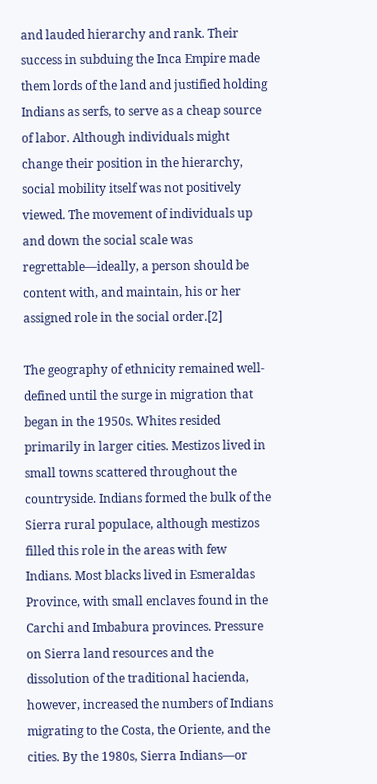and lauded hierarchy and rank. Their success in subduing the Inca Empire made them lords of the land and justified holding Indians as serfs, to serve as a cheap source of labor. Although individuals might change their position in the hierarchy, social mobility itself was not positively viewed. The movement of individuals up and down the social scale was regrettable—ideally, a person should be content with, and maintain, his or her assigned role in the social order.[2]

The geography of ethnicity remained well-defined until the surge in migration that began in the 1950s. Whites resided primarily in larger cities. Mestizos lived in small towns scattered throughout the countryside. Indians formed the bulk of the Sierra rural populace, although mestizos filled this role in the areas with few Indians. Most blacks lived in Esmeraldas Province, with small enclaves found in the Carchi and Imbabura provinces. Pressure on Sierra land resources and the dissolution of the traditional hacienda, however, increased the numbers of Indians migrating to the Costa, the Oriente, and the cities. By the 1980s, Sierra Indians—or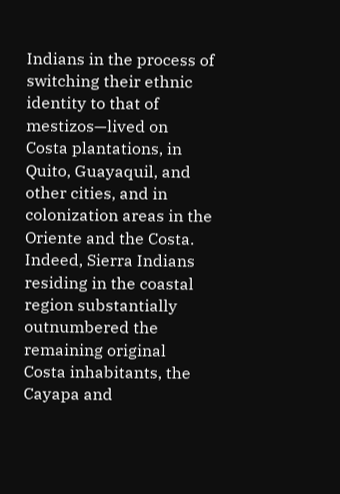Indians in the process of switching their ethnic identity to that of mestizos—lived on Costa plantations, in Quito, Guayaquil, and other cities, and in colonization areas in the Oriente and the Costa. Indeed, Sierra Indians residing in the coastal region substantially outnumbered the remaining original Costa inhabitants, the Cayapa and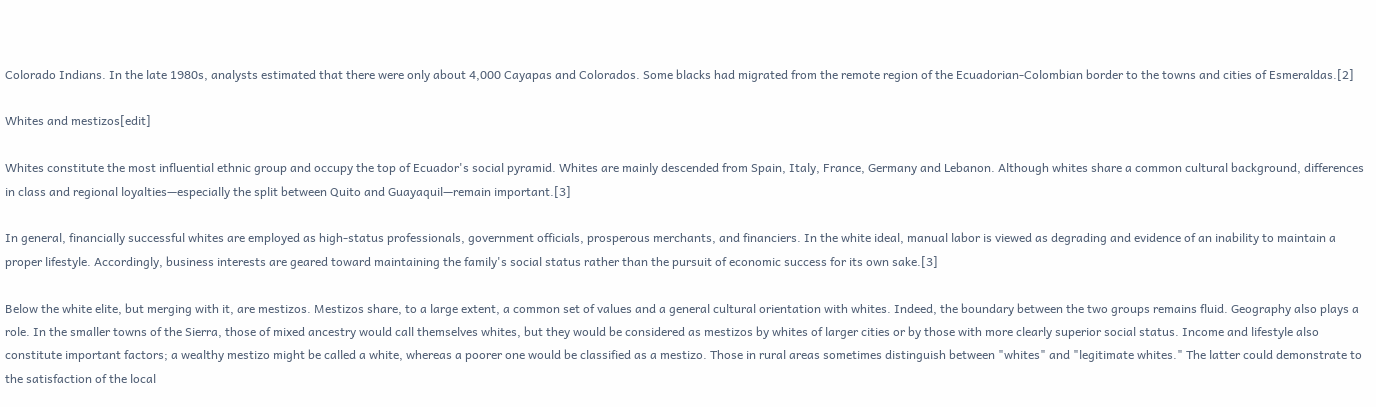Colorado Indians. In the late 1980s, analysts estimated that there were only about 4,000 Cayapas and Colorados. Some blacks had migrated from the remote region of the Ecuadorian-Colombian border to the towns and cities of Esmeraldas.[2]

Whites and mestizos[edit]

Whites constitute the most influential ethnic group and occupy the top of Ecuador's social pyramid. Whites are mainly descended from Spain, Italy, France, Germany and Lebanon. Although whites share a common cultural background, differences in class and regional loyalties—especially the split between Quito and Guayaquil—remain important.[3]

In general, financially successful whites are employed as high-status professionals, government officials, prosperous merchants, and financiers. In the white ideal, manual labor is viewed as degrading and evidence of an inability to maintain a proper lifestyle. Accordingly, business interests are geared toward maintaining the family's social status rather than the pursuit of economic success for its own sake.[3]

Below the white elite, but merging with it, are mestizos. Mestizos share, to a large extent, a common set of values and a general cultural orientation with whites. Indeed, the boundary between the two groups remains fluid. Geography also plays a role. In the smaller towns of the Sierra, those of mixed ancestry would call themselves whites, but they would be considered as mestizos by whites of larger cities or by those with more clearly superior social status. Income and lifestyle also constitute important factors; a wealthy mestizo might be called a white, whereas a poorer one would be classified as a mestizo. Those in rural areas sometimes distinguish between "whites" and "legitimate whites." The latter could demonstrate to the satisfaction of the local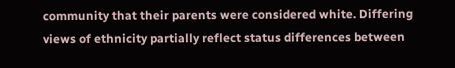community that their parents were considered white. Differing views of ethnicity partially reflect status differences between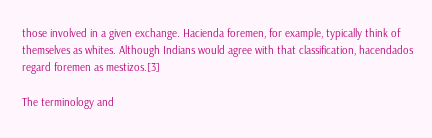those involved in a given exchange. Hacienda foremen, for example, typically think of themselves as whites. Although Indians would agree with that classification, hacendados regard foremen as mestizos.[3]

The terminology and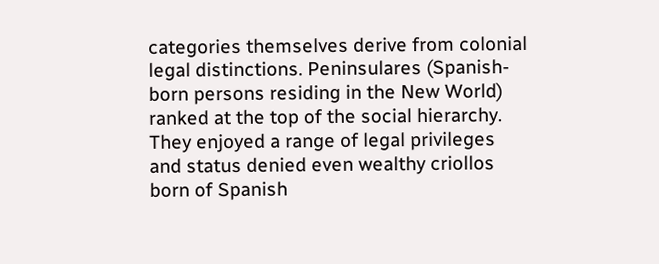categories themselves derive from colonial legal distinctions. Peninsulares (Spanish-born persons residing in the New World) ranked at the top of the social hierarchy. They enjoyed a range of legal privileges and status denied even wealthy criollos born of Spanish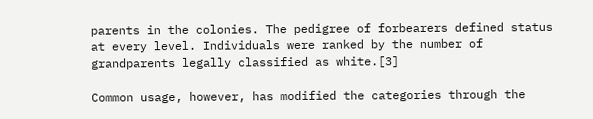parents in the colonies. The pedigree of forbearers defined status at every level. Individuals were ranked by the number of grandparents legally classified as white.[3]

Common usage, however, has modified the categories through the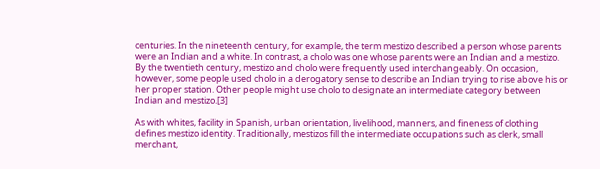centuries. In the nineteenth century, for example, the term mestizo described a person whose parents were an Indian and a white. In contrast, a cholo was one whose parents were an Indian and a mestizo. By the twentieth century, mestizo and cholo were frequently used interchangeably. On occasion, however, some people used cholo in a derogatory sense to describe an Indian trying to rise above his or her proper station. Other people might use cholo to designate an intermediate category between Indian and mestizo.[3]

As with whites, facility in Spanish, urban orientation, livelihood, manners, and fineness of clothing defines mestizo identity. Traditionally, mestizos fill the intermediate occupations such as clerk, small merchant,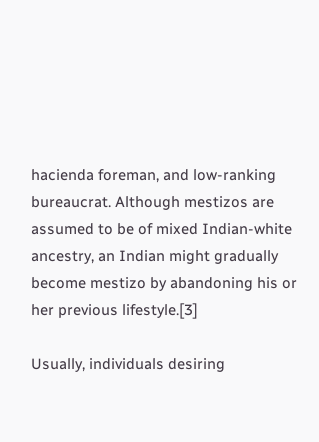hacienda foreman, and low-ranking bureaucrat. Although mestizos are assumed to be of mixed Indian-white ancestry, an Indian might gradually become mestizo by abandoning his or her previous lifestyle.[3]

Usually, individuals desiring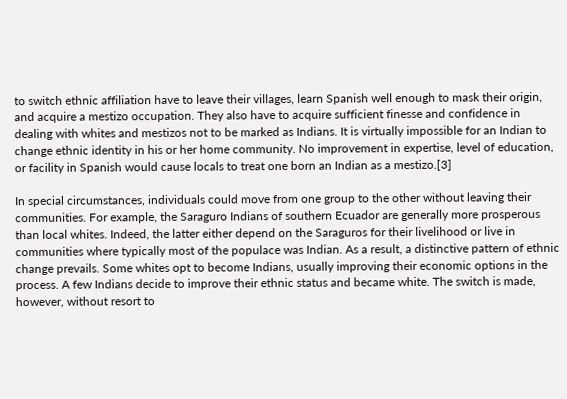to switch ethnic affiliation have to leave their villages, learn Spanish well enough to mask their origin, and acquire a mestizo occupation. They also have to acquire sufficient finesse and confidence in dealing with whites and mestizos not to be marked as Indians. It is virtually impossible for an Indian to change ethnic identity in his or her home community. No improvement in expertise, level of education, or facility in Spanish would cause locals to treat one born an Indian as a mestizo.[3]

In special circumstances, individuals could move from one group to the other without leaving their communities. For example, the Saraguro Indians of southern Ecuador are generally more prosperous than local whites. Indeed, the latter either depend on the Saraguros for their livelihood or live in communities where typically most of the populace was Indian. As a result, a distinctive pattern of ethnic change prevails. Some whites opt to become Indians, usually improving their economic options in the process. A few Indians decide to improve their ethnic status and became white. The switch is made, however, without resort to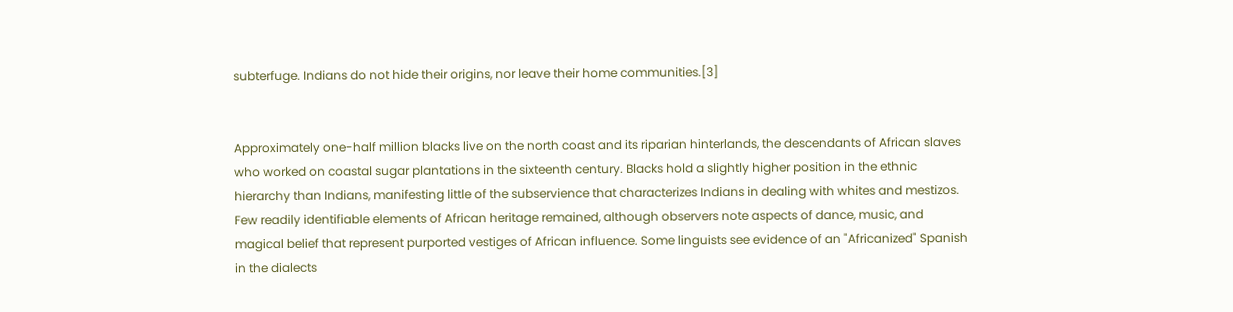subterfuge. Indians do not hide their origins, nor leave their home communities.[3]


Approximately one-half million blacks live on the north coast and its riparian hinterlands, the descendants of African slaves who worked on coastal sugar plantations in the sixteenth century. Blacks hold a slightly higher position in the ethnic hierarchy than Indians, manifesting little of the subservience that characterizes Indians in dealing with whites and mestizos. Few readily identifiable elements of African heritage remained, although observers note aspects of dance, music, and magical belief that represent purported vestiges of African influence. Some linguists see evidence of an "Africanized" Spanish in the dialects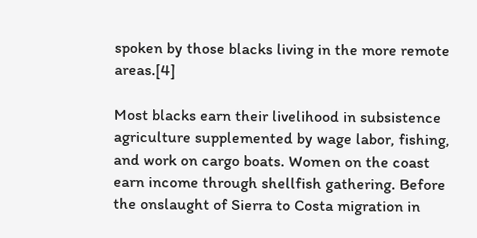spoken by those blacks living in the more remote areas.[4]

Most blacks earn their livelihood in subsistence agriculture supplemented by wage labor, fishing, and work on cargo boats. Women on the coast earn income through shellfish gathering. Before the onslaught of Sierra to Costa migration in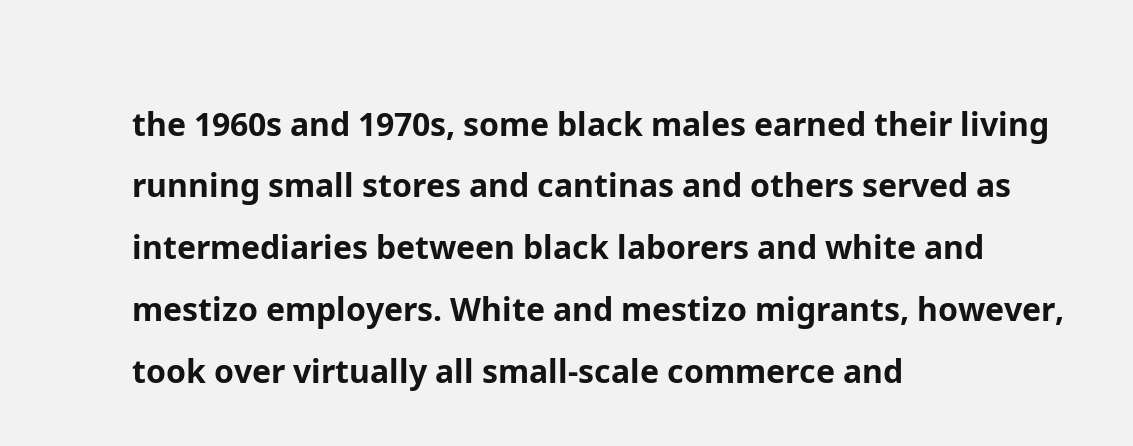the 1960s and 1970s, some black males earned their living running small stores and cantinas and others served as intermediaries between black laborers and white and mestizo employers. White and mestizo migrants, however, took over virtually all small-scale commerce and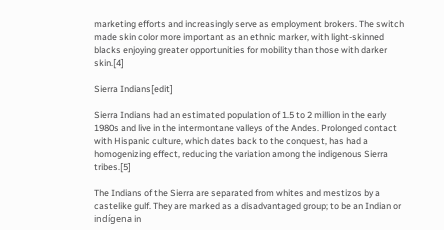marketing efforts and increasingly serve as employment brokers. The switch made skin color more important as an ethnic marker, with light-skinned blacks enjoying greater opportunities for mobility than those with darker skin.[4]

Sierra Indians[edit]

Sierra Indians had an estimated population of 1.5 to 2 million in the early 1980s and live in the intermontane valleys of the Andes. Prolonged contact with Hispanic culture, which dates back to the conquest, has had a homogenizing effect, reducing the variation among the indigenous Sierra tribes.[5]

The Indians of the Sierra are separated from whites and mestizos by a castelike gulf. They are marked as a disadvantaged group; to be an Indian or indígena in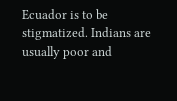Ecuador is to be stigmatized. Indians are usually poor and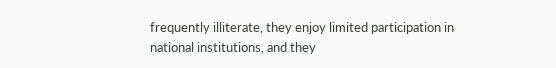frequently illiterate, they enjoy limited participation in national institutions, and they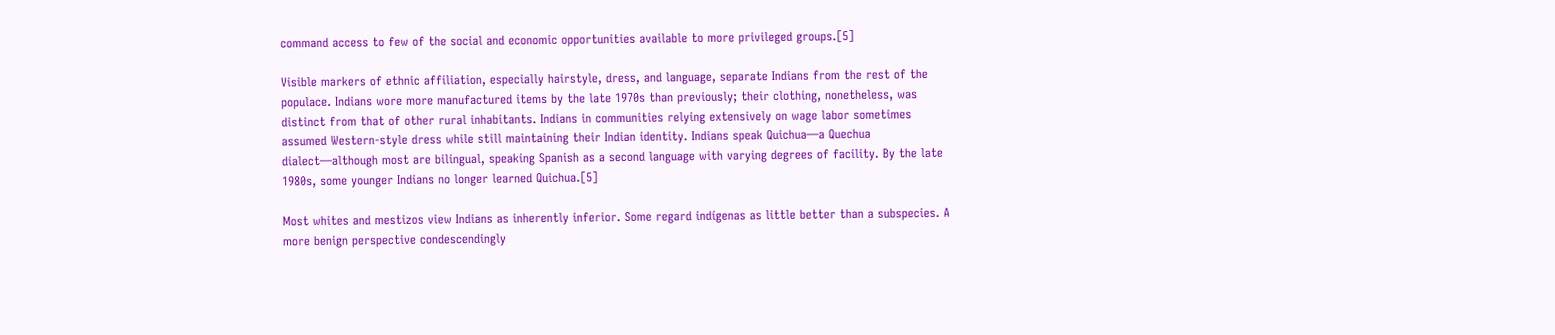command access to few of the social and economic opportunities available to more privileged groups.[5]

Visible markers of ethnic affiliation, especially hairstyle, dress, and language, separate Indians from the rest of the populace. Indians wore more manufactured items by the late 1970s than previously; their clothing, nonetheless, was distinct from that of other rural inhabitants. Indians in communities relying extensively on wage labor sometimes assumed Western-style dress while still maintaining their Indian identity. Indians speak Quichua—a Quechua dialect—although most are bilingual, speaking Spanish as a second language with varying degrees of facility. By the late 1980s, some younger Indians no longer learned Quichua.[5]

Most whites and mestizos view Indians as inherently inferior. Some regard indígenas as little better than a subspecies. A more benign perspective condescendingly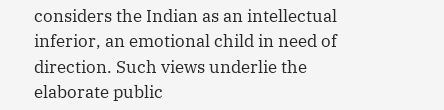considers the Indian as an intellectual inferior, an emotional child in need of direction. Such views underlie the elaborate public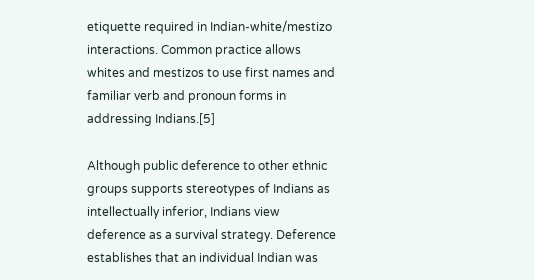etiquette required in Indian-white/mestizo interactions. Common practice allows whites and mestizos to use first names and familiar verb and pronoun forms in addressing Indians.[5]

Although public deference to other ethnic groups supports stereotypes of Indians as intellectually inferior, Indians view deference as a survival strategy. Deference establishes that an individual Indian was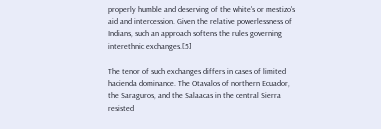properly humble and deserving of the white's or mestizo's aid and intercession. Given the relative powerlessness of Indians, such an approach softens the rules governing interethnic exchanges.[5]

The tenor of such exchanges differs in cases of limited hacienda dominance. The Otavalos of northern Ecuador, the Saraguros, and the Salaacas in the central Sierra resisted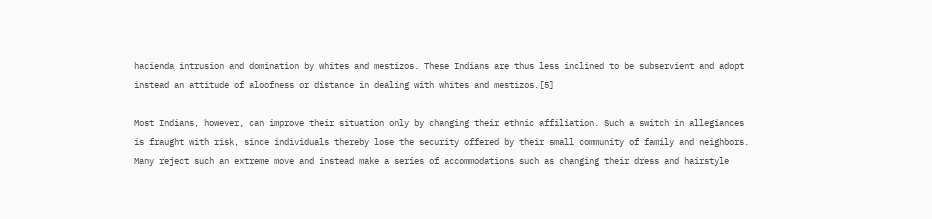hacienda intrusion and domination by whites and mestizos. These Indians are thus less inclined to be subservient and adopt instead an attitude of aloofness or distance in dealing with whites and mestizos.[5]

Most Indians, however, can improve their situation only by changing their ethnic affiliation. Such a switch in allegiances is fraught with risk, since individuals thereby lose the security offered by their small community of family and neighbors. Many reject such an extreme move and instead make a series of accommodations such as changing their dress and hairstyle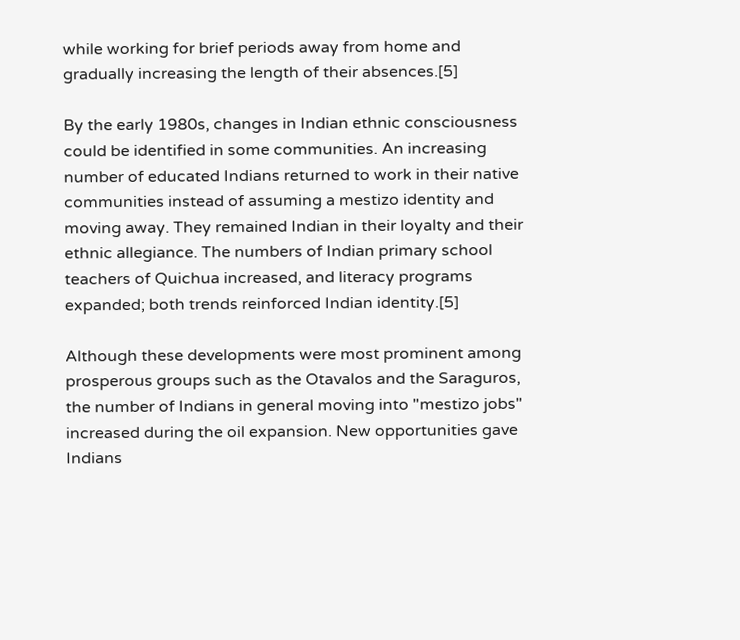while working for brief periods away from home and gradually increasing the length of their absences.[5]

By the early 1980s, changes in Indian ethnic consciousness could be identified in some communities. An increasing number of educated Indians returned to work in their native communities instead of assuming a mestizo identity and moving away. They remained Indian in their loyalty and their ethnic allegiance. The numbers of Indian primary school teachers of Quichua increased, and literacy programs expanded; both trends reinforced Indian identity.[5]

Although these developments were most prominent among prosperous groups such as the Otavalos and the Saraguros, the number of Indians in general moving into "mestizo jobs" increased during the oil expansion. New opportunities gave Indians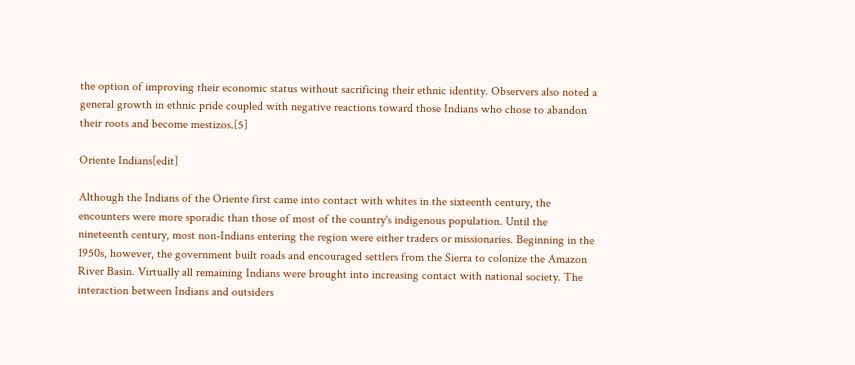the option of improving their economic status without sacrificing their ethnic identity. Observers also noted a general growth in ethnic pride coupled with negative reactions toward those Indians who chose to abandon their roots and become mestizos.[5]

Oriente Indians[edit]

Although the Indians of the Oriente first came into contact with whites in the sixteenth century, the encounters were more sporadic than those of most of the country's indigenous population. Until the nineteenth century, most non-Indians entering the region were either traders or missionaries. Beginning in the 1950s, however, the government built roads and encouraged settlers from the Sierra to colonize the Amazon River Basin. Virtually all remaining Indians were brought into increasing contact with national society. The interaction between Indians and outsiders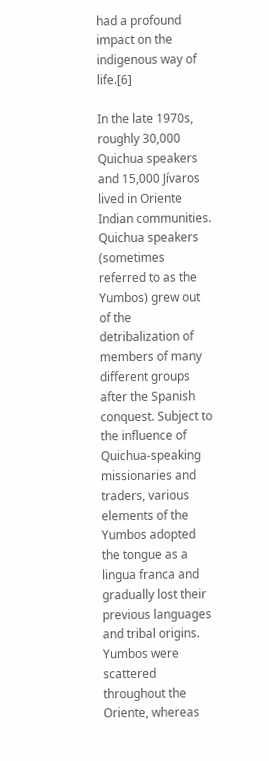had a profound impact on the indigenous way of life.[6]

In the late 1970s, roughly 30,000 Quichua speakers and 15,000 Jívaros lived in Oriente Indian communities. Quichua speakers (sometimes referred to as the Yumbos) grew out of the detribalization of members of many different groups after the Spanish conquest. Subject to the influence of Quichua-speaking missionaries and traders, various elements of the Yumbos adopted the tongue as a lingua franca and gradually lost their previous languages and tribal origins. Yumbos were scattered throughout the Oriente, whereas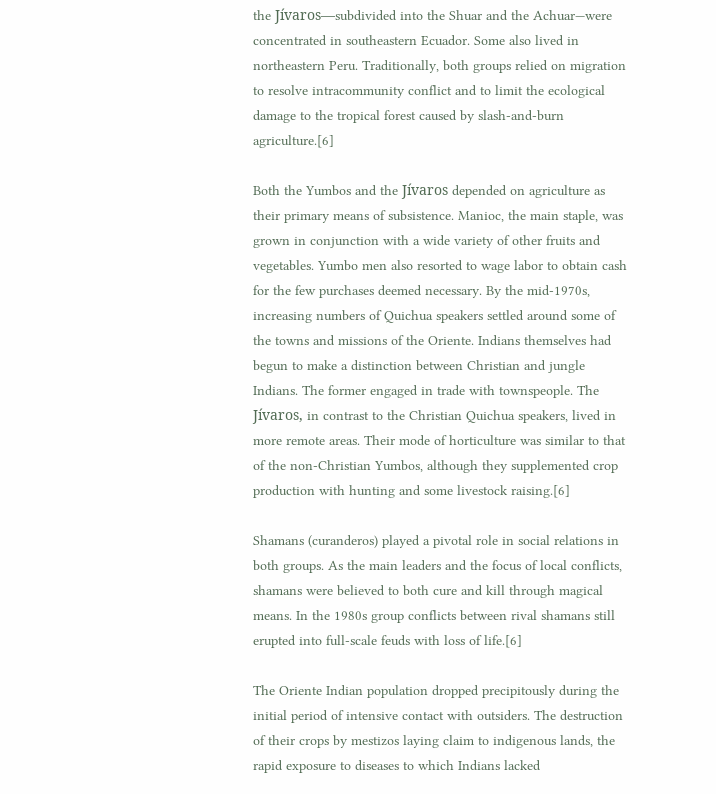the Jívaros—subdivided into the Shuar and the Achuar—were concentrated in southeastern Ecuador. Some also lived in northeastern Peru. Traditionally, both groups relied on migration to resolve intracommunity conflict and to limit the ecological damage to the tropical forest caused by slash-and-burn agriculture.[6]

Both the Yumbos and the Jívaros depended on agriculture as their primary means of subsistence. Manioc, the main staple, was grown in conjunction with a wide variety of other fruits and vegetables. Yumbo men also resorted to wage labor to obtain cash for the few purchases deemed necessary. By the mid-1970s, increasing numbers of Quichua speakers settled around some of the towns and missions of the Oriente. Indians themselves had begun to make a distinction between Christian and jungle Indians. The former engaged in trade with townspeople. The Jívaros, in contrast to the Christian Quichua speakers, lived in more remote areas. Their mode of horticulture was similar to that of the non-Christian Yumbos, although they supplemented crop production with hunting and some livestock raising.[6]

Shamans (curanderos) played a pivotal role in social relations in both groups. As the main leaders and the focus of local conflicts, shamans were believed to both cure and kill through magical means. In the 1980s group conflicts between rival shamans still erupted into full-scale feuds with loss of life.[6]

The Oriente Indian population dropped precipitously during the initial period of intensive contact with outsiders. The destruction of their crops by mestizos laying claim to indigenous lands, the rapid exposure to diseases to which Indians lacked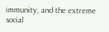immunity, and the extreme social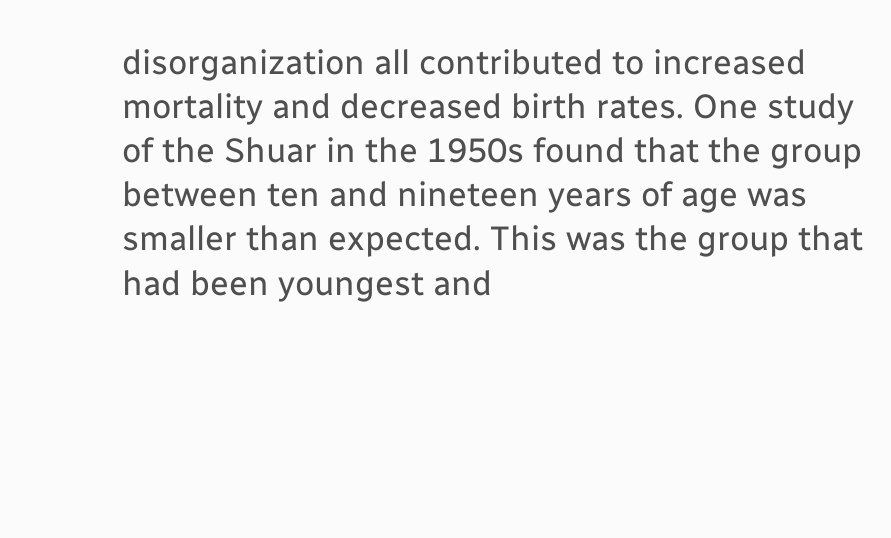disorganization all contributed to increased mortality and decreased birth rates. One study of the Shuar in the 1950s found that the group between ten and nineteen years of age was smaller than expected. This was the group that had been youngest and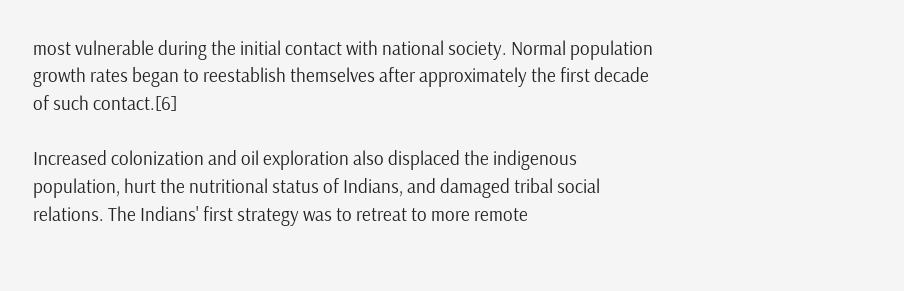most vulnerable during the initial contact with national society. Normal population growth rates began to reestablish themselves after approximately the first decade of such contact.[6]

Increased colonization and oil exploration also displaced the indigenous population, hurt the nutritional status of Indians, and damaged tribal social relations. The Indians' first strategy was to retreat to more remote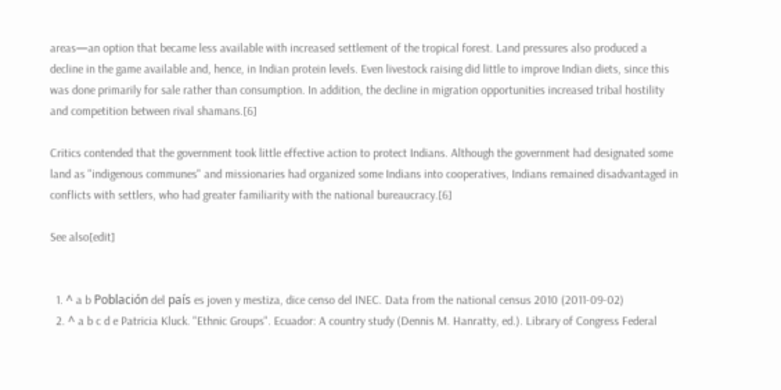areas—an option that became less available with increased settlement of the tropical forest. Land pressures also produced a decline in the game available and, hence, in Indian protein levels. Even livestock raising did little to improve Indian diets, since this was done primarily for sale rather than consumption. In addition, the decline in migration opportunities increased tribal hostility and competition between rival shamans.[6]

Critics contended that the government took little effective action to protect Indians. Although the government had designated some land as "indigenous communes" and missionaries had organized some Indians into cooperatives, Indians remained disadvantaged in conflicts with settlers, who had greater familiarity with the national bureaucracy.[6]

See also[edit]


  1. ^ a b Población del país es joven y mestiza, dice censo del INEC. Data from the national census 2010 (2011-09-02)
  2. ^ a b c d e Patricia Kluck. "Ethnic Groups". Ecuador: A country study (Dennis M. Hanratty, ed.). Library of Congress Federal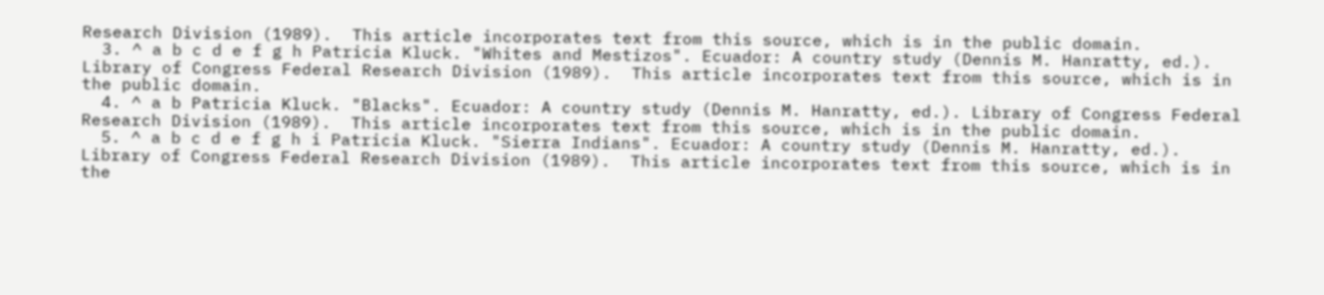Research Division (1989).  This article incorporates text from this source, which is in the public domain.
  3. ^ a b c d e f g h Patricia Kluck. "Whites and Mestizos". Ecuador: A country study (Dennis M. Hanratty, ed.). Library of Congress Federal Research Division (1989).  This article incorporates text from this source, which is in the public domain.
  4. ^ a b Patricia Kluck. "Blacks". Ecuador: A country study (Dennis M. Hanratty, ed.). Library of Congress Federal Research Division (1989).  This article incorporates text from this source, which is in the public domain.
  5. ^ a b c d e f g h i Patricia Kluck. "Sierra Indians". Ecuador: A country study (Dennis M. Hanratty, ed.). Library of Congress Federal Research Division (1989).  This article incorporates text from this source, which is in the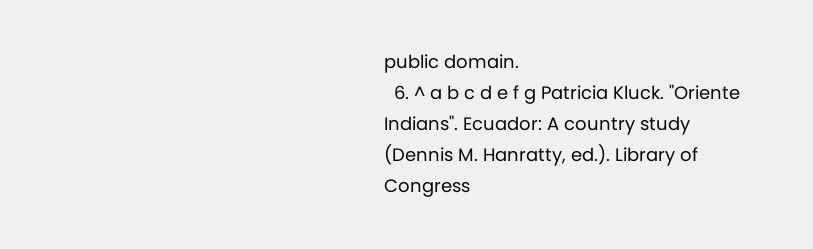public domain.
  6. ^ a b c d e f g Patricia Kluck. "Oriente Indians". Ecuador: A country study (Dennis M. Hanratty, ed.). Library of Congress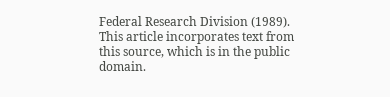Federal Research Division (1989).  This article incorporates text from this source, which is in the public domain.